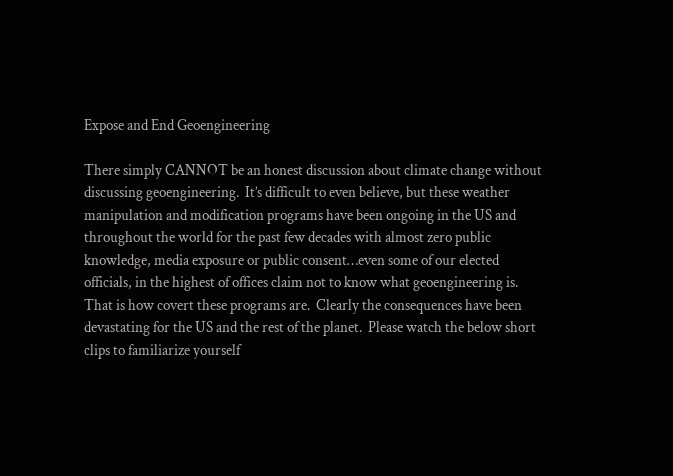Expose and End Geoengineering

There simply CANNOT be an honest discussion about climate change without discussing geoengineering.  It’s difficult to even believe, but these weather manipulation and modification programs have been ongoing in the US and throughout the world for the past few decades with almost zero public knowledge, media exposure or public consent…even some of our elected officials, in the highest of offices claim not to know what geoengineering is.  That is how covert these programs are.  Clearly the consequences have been devastating for the US and the rest of the planet.  Please watch the below short clips to familiarize yourself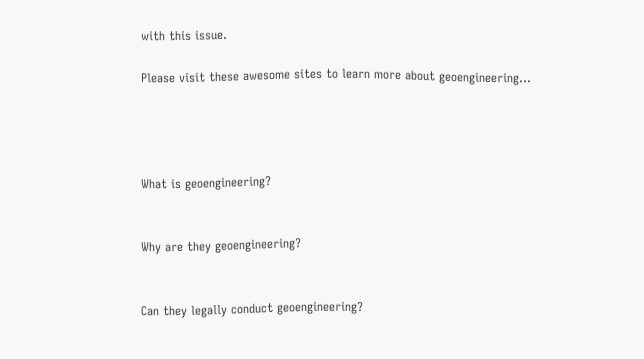with this issue.

Please visit these awesome sites to learn more about geoengineering…




What is geoengineering?


Why are they geoengineering?


Can they legally conduct geoengineering?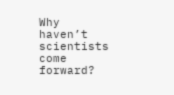Why haven’t scientists come forward?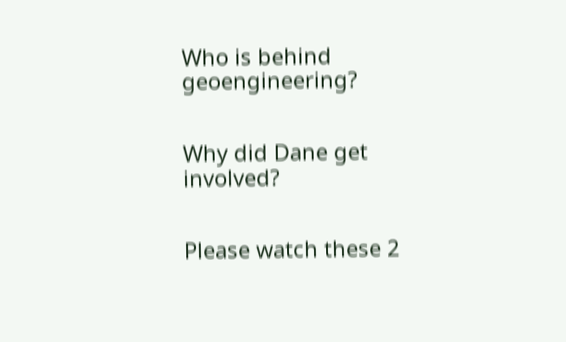Who is behind geoengineering?


Why did Dane get involved?


Please watch these 2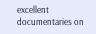excellent documentaries on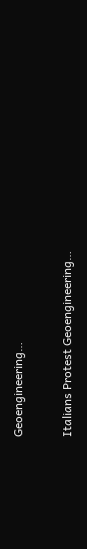Geoengineering…

Italians Protest Geoengineering…